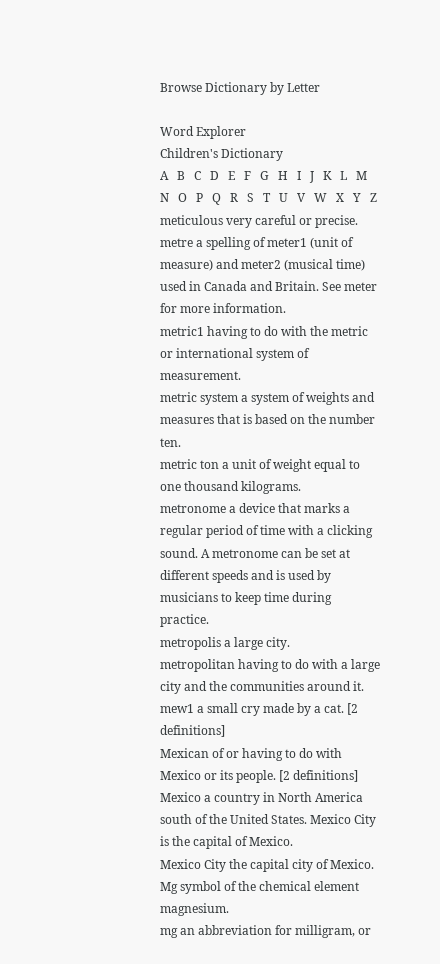Browse Dictionary by Letter

Word Explorer
Children's Dictionary
A   B   C   D   E   F   G   H   I   J   K   L   M   N   O   P   Q   R   S   T   U   V   W   X   Y   Z
meticulous very careful or precise.
metre a spelling of meter1 (unit of measure) and meter2 (musical time) used in Canada and Britain. See meter for more information.
metric1 having to do with the metric or international system of measurement.
metric system a system of weights and measures that is based on the number ten.
metric ton a unit of weight equal to one thousand kilograms.
metronome a device that marks a regular period of time with a clicking sound. A metronome can be set at different speeds and is used by musicians to keep time during practice.
metropolis a large city.
metropolitan having to do with a large city and the communities around it.
mew1 a small cry made by a cat. [2 definitions]
Mexican of or having to do with Mexico or its people. [2 definitions]
Mexico a country in North America south of the United States. Mexico City is the capital of Mexico.
Mexico City the capital city of Mexico.
Mg symbol of the chemical element magnesium.
mg an abbreviation for milligram, or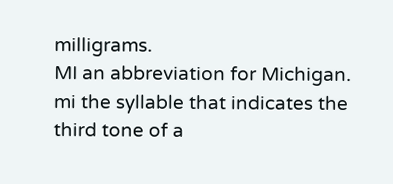milligrams.
MI an abbreviation for Michigan.
mi the syllable that indicates the third tone of a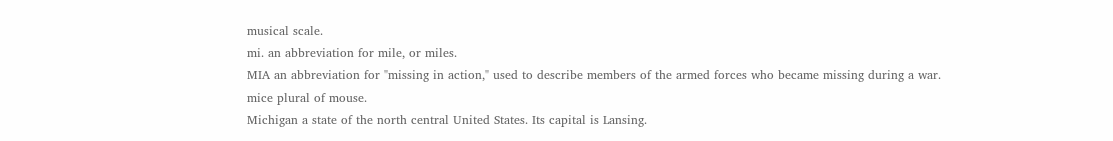musical scale.
mi. an abbreviation for mile, or miles.
MIA an abbreviation for "missing in action," used to describe members of the armed forces who became missing during a war.
mice plural of mouse.
Michigan a state of the north central United States. Its capital is Lansing.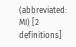(abbreviated: MI) [2 definitions]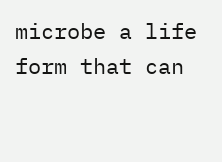microbe a life form that can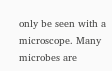only be seen with a microscope. Many microbes are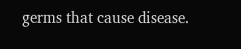germs that cause disease.